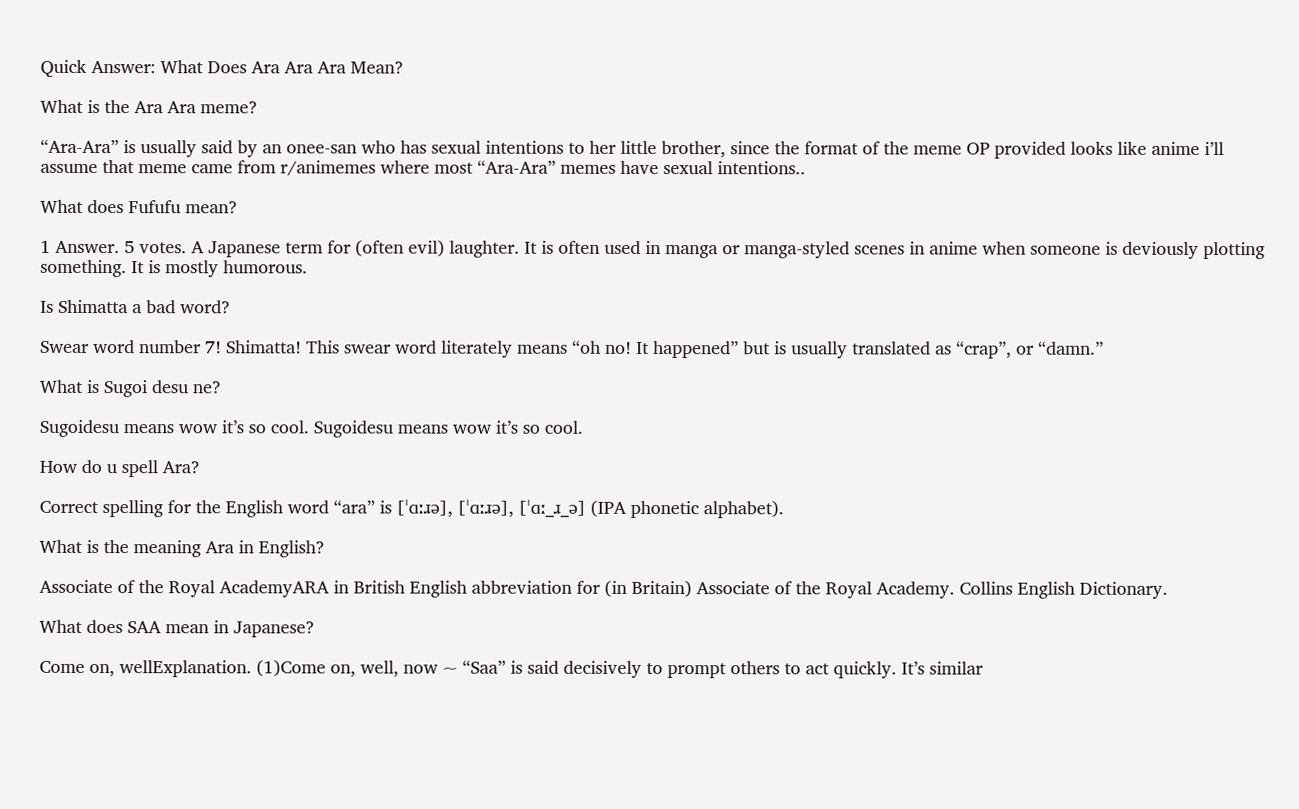Quick Answer: What Does Ara Ara Ara Mean?

What is the Ara Ara meme?

“Ara-Ara” is usually said by an onee-san who has sexual intentions to her little brother, since the format of the meme OP provided looks like anime i’ll assume that meme came from r/animemes where most “Ara-Ara” memes have sexual intentions..

What does Fufufu mean?

1 Answer. 5 votes. A Japanese term for (often evil) laughter. It is often used in manga or manga-styled scenes in anime when someone is deviously plotting something. It is mostly humorous.

Is Shimatta a bad word?

Swear word number 7! Shimatta! This swear word literately means “oh no! It happened” but is usually translated as “crap”, or “damn.”

What is Sugoi desu ne?

Sugoidesu means wow it’s so cool. Sugoidesu means wow it’s so cool.

How do u spell Ara?

Correct spelling for the English word “ara” is [ˈɑːɹə], [ˈɑːɹə], [ˈɑː_ɹ_ə] (IPA phonetic alphabet).

What is the meaning Ara in English?

Associate of the Royal AcademyARA in British English abbreviation for (in Britain) Associate of the Royal Academy. Collins English Dictionary.

What does SAA mean in Japanese?

Come on, wellExplanation. (1)Come on, well, now ~ “Saa” is said decisively to prompt others to act quickly. It’s similar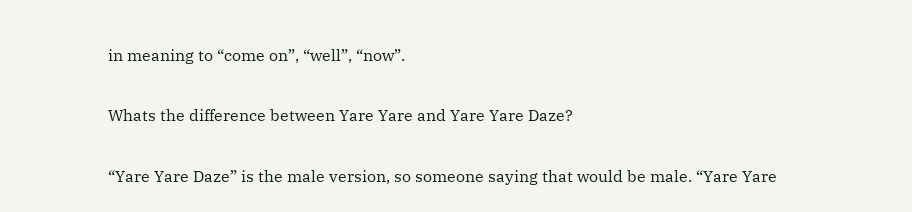in meaning to “come on”, “well”, “now”.

Whats the difference between Yare Yare and Yare Yare Daze?

“Yare Yare Daze” is the male version, so someone saying that would be male. “Yare Yare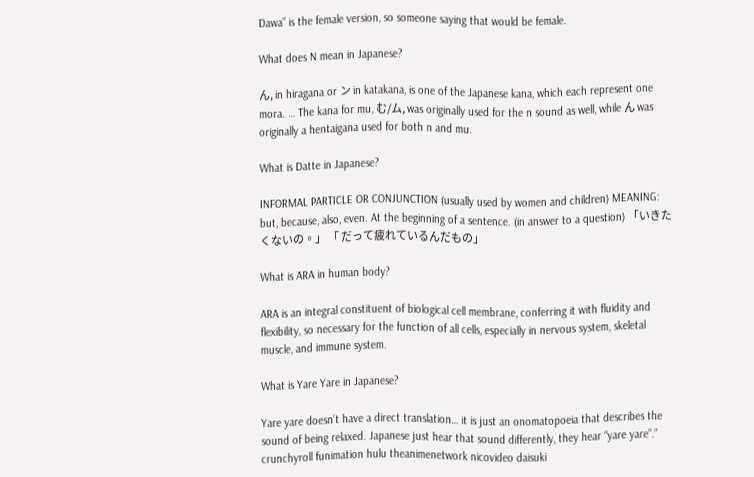Dawa” is the female version, so someone saying that would be female.

What does N mean in Japanese?

ん, in hiragana or ン in katakana, is one of the Japanese kana, which each represent one mora. … The kana for mu, む/ム, was originally used for the n sound as well, while ん was originally a hentaigana used for both n and mu.

What is Datte in Japanese?

INFORMAL PARTICLE OR CONJUNCTION (usually used by women and children) MEANING: but, because, also, even. At the beginning of a sentence. (in answer to a question) 「いきたくないの。」 「 だって疲れているんだもの」

What is ARA in human body?

ARA is an integral constituent of biological cell membrane, conferring it with fluidity and flexibility, so necessary for the function of all cells, especially in nervous system, skeletal muscle, and immune system.

What is Yare Yare in Japanese?

Yare yare doesn’t have a direct translation… it is just an onomatopoeia that describes the sound of being relaxed. Japanese just hear that sound differently, they hear “yare yare”.” crunchyroll funimation hulu theanimenetwork nicovideo daisuki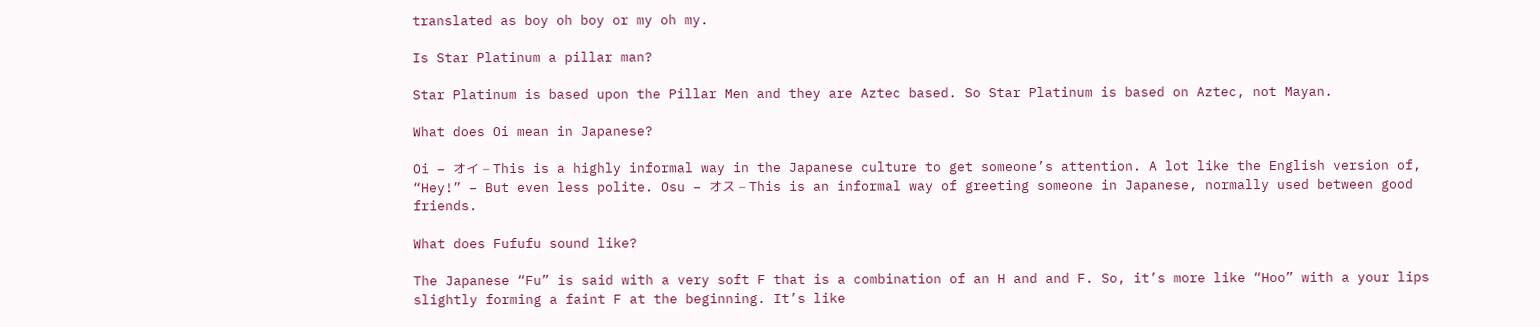translated as boy oh boy or my oh my.

Is Star Platinum a pillar man?

Star Platinum is based upon the Pillar Men and they are Aztec based. So Star Platinum is based on Aztec, not Mayan.

What does Oi mean in Japanese?

Oi – オイ – This is a highly informal way in the Japanese culture to get someone’s attention. A lot like the English version of, “Hey!” – But even less polite. Osu – オス – This is an informal way of greeting someone in Japanese, normally used between good friends.

What does Fufufu sound like?

The Japanese “Fu” is said with a very soft F that is a combination of an H and and F. So, it’s more like “Hoo” with a your lips slightly forming a faint F at the beginning. It’s like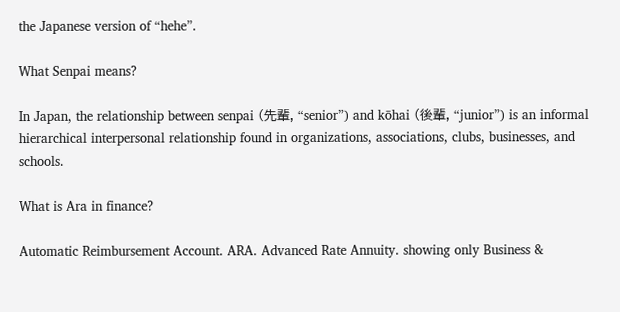the Japanese version of “hehe”.

What Senpai means?

In Japan, the relationship between senpai (先輩, “senior”) and kōhai (後輩, “junior”) is an informal hierarchical interpersonal relationship found in organizations, associations, clubs, businesses, and schools.

What is Ara in finance?

Automatic Reimbursement Account. ARA. Advanced Rate Annuity. showing only Business &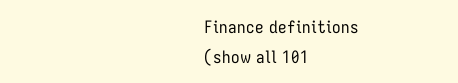Finance definitions (show all 101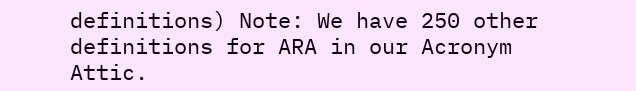definitions) Note: We have 250 other definitions for ARA in our Acronym Attic.